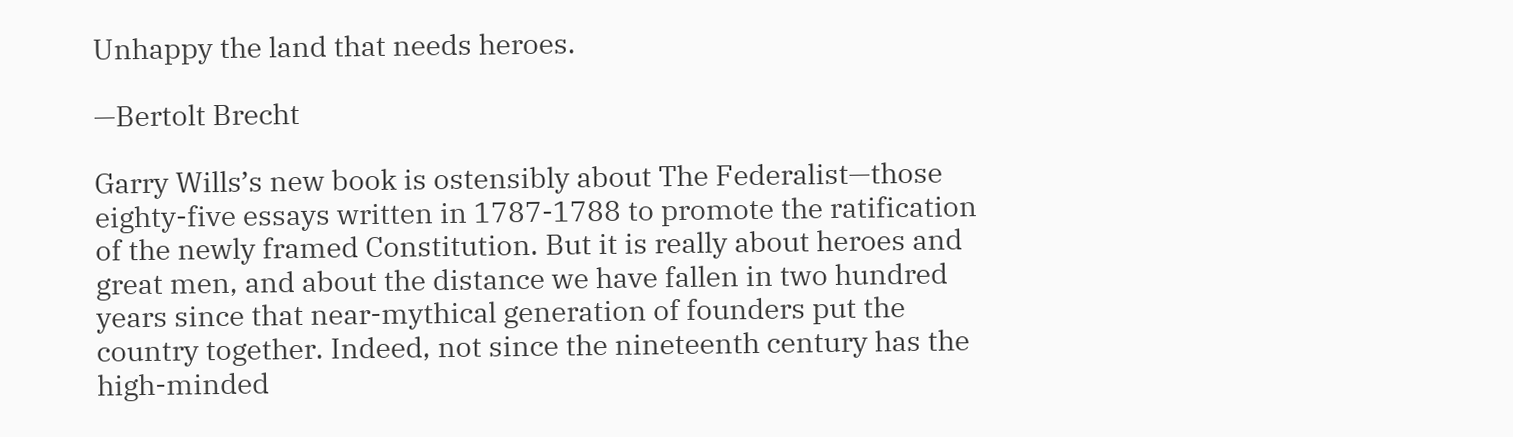Unhappy the land that needs heroes.

—Bertolt Brecht

Garry Wills’s new book is ostensibly about The Federalist—those eighty-five essays written in 1787-1788 to promote the ratification of the newly framed Constitution. But it is really about heroes and great men, and about the distance we have fallen in two hundred years since that near-mythical generation of founders put the country together. Indeed, not since the nineteenth century has the high-minded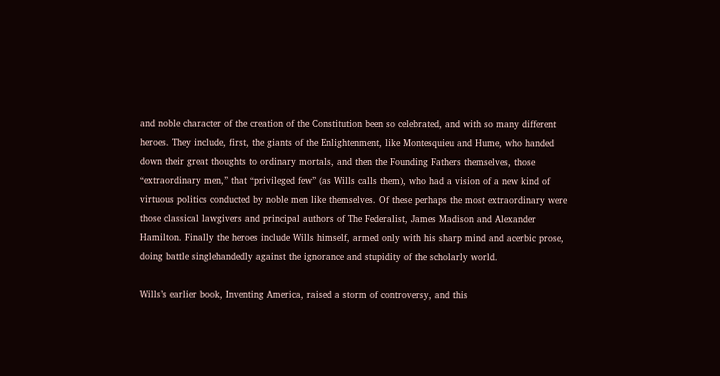and noble character of the creation of the Constitution been so celebrated, and with so many different heroes. They include, first, the giants of the Enlightenment, like Montesquieu and Hume, who handed down their great thoughts to ordinary mortals, and then the Founding Fathers themselves, those “extraordinary men,” that “privileged few” (as Wills calls them), who had a vision of a new kind of virtuous politics conducted by noble men like themselves. Of these perhaps the most extraordinary were those classical lawgivers and principal authors of The Federalist, James Madison and Alexander Hamilton. Finally the heroes include Wills himself, armed only with his sharp mind and acerbic prose, doing battle singlehandedly against the ignorance and stupidity of the scholarly world.

Wills’s earlier book, Inventing America, raised a storm of controversy, and this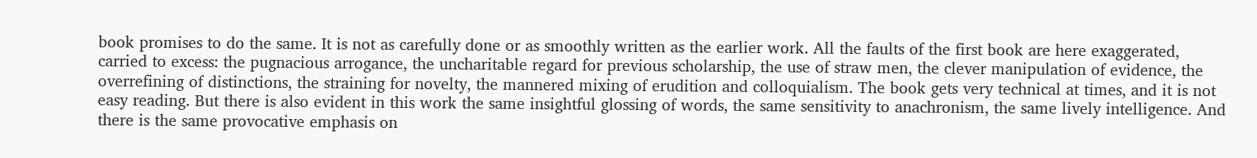book promises to do the same. It is not as carefully done or as smoothly written as the earlier work. All the faults of the first book are here exaggerated, carried to excess: the pugnacious arrogance, the uncharitable regard for previous scholarship, the use of straw men, the clever manipulation of evidence, the overrefining of distinctions, the straining for novelty, the mannered mixing of erudition and colloquialism. The book gets very technical at times, and it is not easy reading. But there is also evident in this work the same insightful glossing of words, the same sensitivity to anachronism, the same lively intelligence. And there is the same provocative emphasis on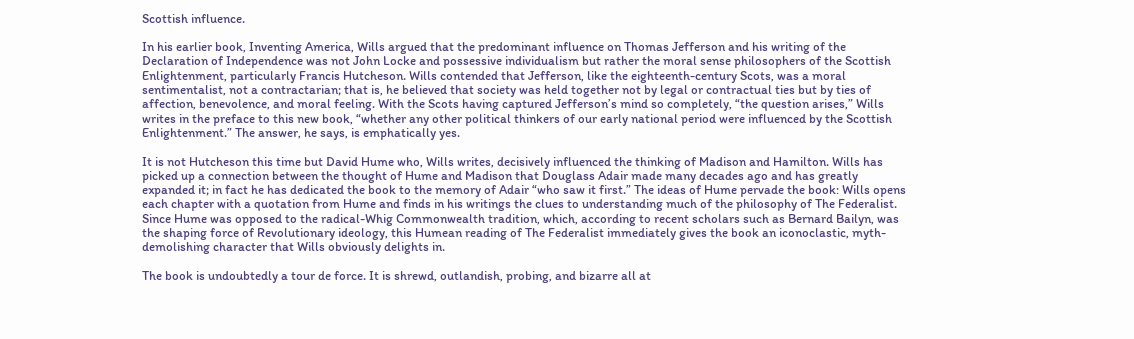Scottish influence.

In his earlier book, Inventing America, Wills argued that the predominant influence on Thomas Jefferson and his writing of the Declaration of Independence was not John Locke and possessive individualism but rather the moral sense philosophers of the Scottish Enlightenment, particularly Francis Hutcheson. Wills contended that Jefferson, like the eighteenth-century Scots, was a moral sentimentalist, not a contractarian; that is, he believed that society was held together not by legal or contractual ties but by ties of affection, benevolence, and moral feeling. With the Scots having captured Jefferson’s mind so completely, “the question arises,” Wills writes in the preface to this new book, “whether any other political thinkers of our early national period were influenced by the Scottish Enlightenment.” The answer, he says, is emphatically yes.

It is not Hutcheson this time but David Hume who, Wills writes, decisively influenced the thinking of Madison and Hamilton. Wills has picked up a connection between the thought of Hume and Madison that Douglass Adair made many decades ago and has greatly expanded it; in fact he has dedicated the book to the memory of Adair “who saw it first.” The ideas of Hume pervade the book: Wills opens each chapter with a quotation from Hume and finds in his writings the clues to understanding much of the philosophy of The Federalist. Since Hume was opposed to the radical-Whig Commonwealth tradition, which, according to recent scholars such as Bernard Bailyn, was the shaping force of Revolutionary ideology, this Humean reading of The Federalist immediately gives the book an iconoclastic, myth-demolishing character that Wills obviously delights in.

The book is undoubtedly a tour de force. It is shrewd, outlandish, probing, and bizarre all at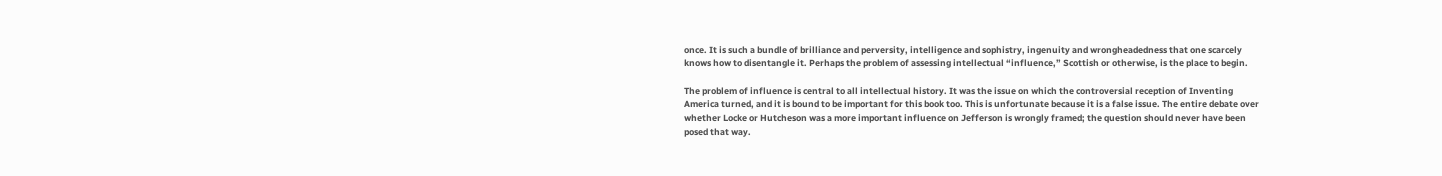once. It is such a bundle of brilliance and perversity, intelligence and sophistry, ingenuity and wrongheadedness that one scarcely knows how to disentangle it. Perhaps the problem of assessing intellectual “influence,” Scottish or otherwise, is the place to begin.

The problem of influence is central to all intellectual history. It was the issue on which the controversial reception of Inventing America turned, and it is bound to be important for this book too. This is unfortunate because it is a false issue. The entire debate over whether Locke or Hutcheson was a more important influence on Jefferson is wrongly framed; the question should never have been posed that way.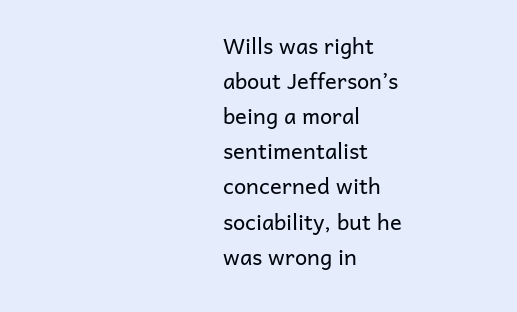Wills was right about Jefferson’s being a moral sentimentalist concerned with sociability, but he was wrong in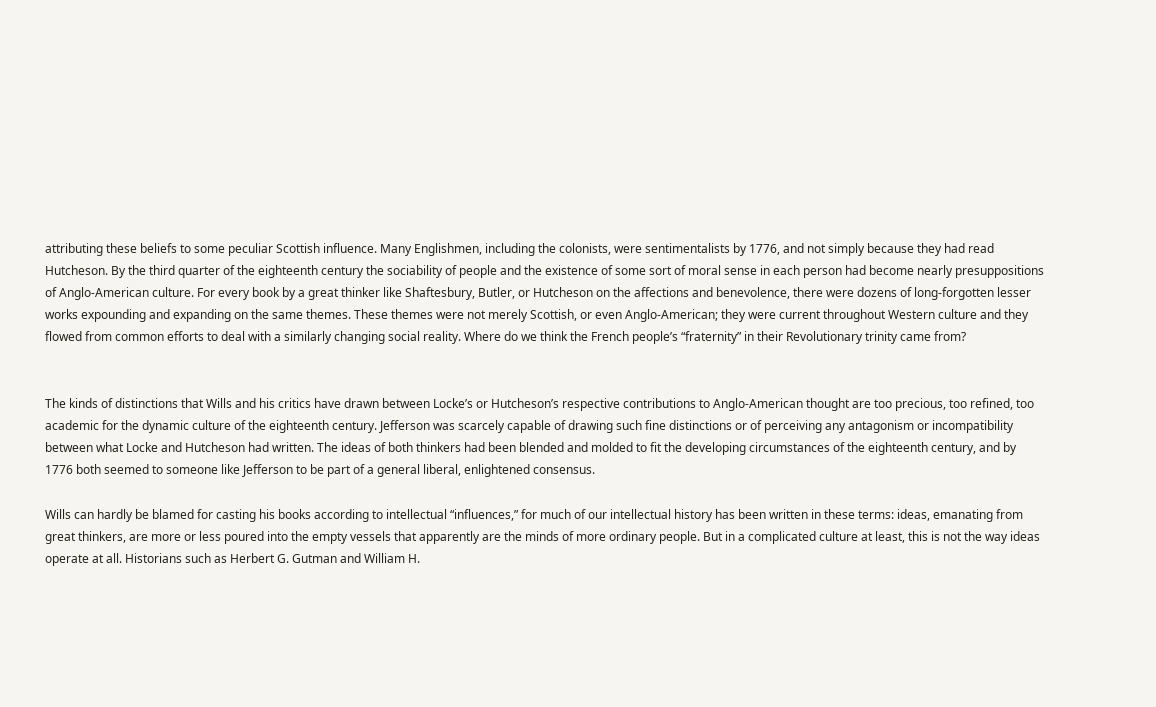attributing these beliefs to some peculiar Scottish influence. Many Englishmen, including the colonists, were sentimentalists by 1776, and not simply because they had read Hutcheson. By the third quarter of the eighteenth century the sociability of people and the existence of some sort of moral sense in each person had become nearly presuppositions of Anglo-American culture. For every book by a great thinker like Shaftesbury, Butler, or Hutcheson on the affections and benevolence, there were dozens of long-forgotten lesser works expounding and expanding on the same themes. These themes were not merely Scottish, or even Anglo-American; they were current throughout Western culture and they flowed from common efforts to deal with a similarly changing social reality. Where do we think the French people’s “fraternity” in their Revolutionary trinity came from?


The kinds of distinctions that Wills and his critics have drawn between Locke’s or Hutcheson’s respective contributions to Anglo-American thought are too precious, too refined, too academic for the dynamic culture of the eighteenth century. Jefferson was scarcely capable of drawing such fine distinctions or of perceiving any antagonism or incompatibility between what Locke and Hutcheson had written. The ideas of both thinkers had been blended and molded to fit the developing circumstances of the eighteenth century, and by 1776 both seemed to someone like Jefferson to be part of a general liberal, enlightened consensus.

Wills can hardly be blamed for casting his books according to intellectual “influences,” for much of our intellectual history has been written in these terms: ideas, emanating from great thinkers, are more or less poured into the empty vessels that apparently are the minds of more ordinary people. But in a complicated culture at least, this is not the way ideas operate at all. Historians such as Herbert G. Gutman and William H.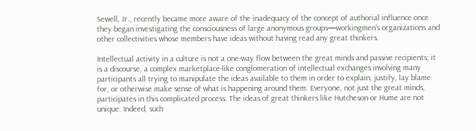Sewell, Jr., recently became more aware of the inadequacy of the concept of authorial influence once they began investigating the consciousness of large anonymous groups—workingmen’s organizations and other collectivities whose members have ideas without having read any great thinkers.

Intellectual activity in a culture is not a one-way flow between the great minds and passive recipients; it is a discourse, a complex marketplace-like conglomeration of intellectual exchanges involving many participants all trying to manipulate the ideas available to them in order to explain, justify, lay blame for, or otherwise make sense of what is happening around them. Everyone, not just the great minds, participates in this complicated process. The ideas of great thinkers like Hutcheson or Hume are not unique. Indeed, such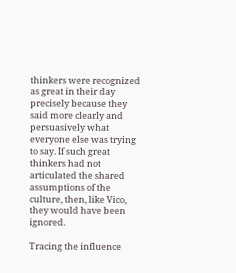thinkers were recognized as great in their day precisely because they said more clearly and persuasively what everyone else was trying to say. If such great thinkers had not articulated the shared assumptions of the culture, then, like Vico, they would have been ignored.

Tracing the influence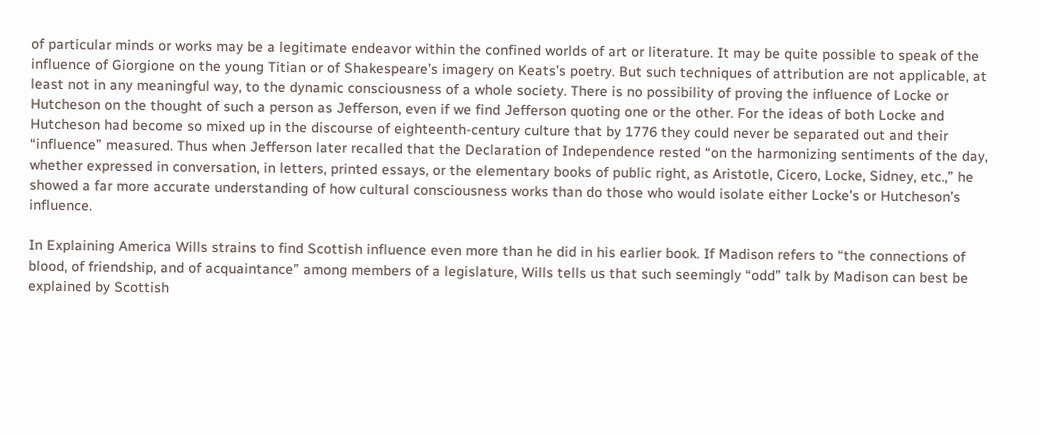of particular minds or works may be a legitimate endeavor within the confined worlds of art or literature. It may be quite possible to speak of the influence of Giorgione on the young Titian or of Shakespeare’s imagery on Keats’s poetry. But such techniques of attribution are not applicable, at least not in any meaningful way, to the dynamic consciousness of a whole society. There is no possibility of proving the influence of Locke or Hutcheson on the thought of such a person as Jefferson, even if we find Jefferson quoting one or the other. For the ideas of both Locke and Hutcheson had become so mixed up in the discourse of eighteenth-century culture that by 1776 they could never be separated out and their “influence” measured. Thus when Jefferson later recalled that the Declaration of Independence rested “on the harmonizing sentiments of the day, whether expressed in conversation, in letters, printed essays, or the elementary books of public right, as Aristotle, Cicero, Locke, Sidney, etc.,” he showed a far more accurate understanding of how cultural consciousness works than do those who would isolate either Locke’s or Hutcheson’s influence.

In Explaining America Wills strains to find Scottish influence even more than he did in his earlier book. If Madison refers to “the connections of blood, of friendship, and of acquaintance” among members of a legislature, Wills tells us that such seemingly “odd” talk by Madison can best be explained by Scottish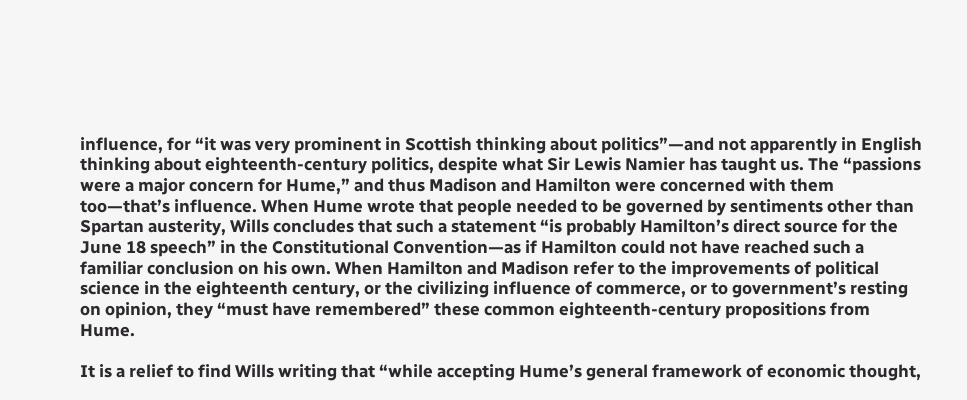influence, for “it was very prominent in Scottish thinking about politics”—and not apparently in English thinking about eighteenth-century politics, despite what Sir Lewis Namier has taught us. The “passions were a major concern for Hume,” and thus Madison and Hamilton were concerned with them too—that’s influence. When Hume wrote that people needed to be governed by sentiments other than Spartan austerity, Wills concludes that such a statement “is probably Hamilton’s direct source for the June 18 speech” in the Constitutional Convention—as if Hamilton could not have reached such a familiar conclusion on his own. When Hamilton and Madison refer to the improvements of political science in the eighteenth century, or the civilizing influence of commerce, or to government’s resting on opinion, they “must have remembered” these common eighteenth-century propositions from Hume.

It is a relief to find Wills writing that “while accepting Hume’s general framework of economic thought,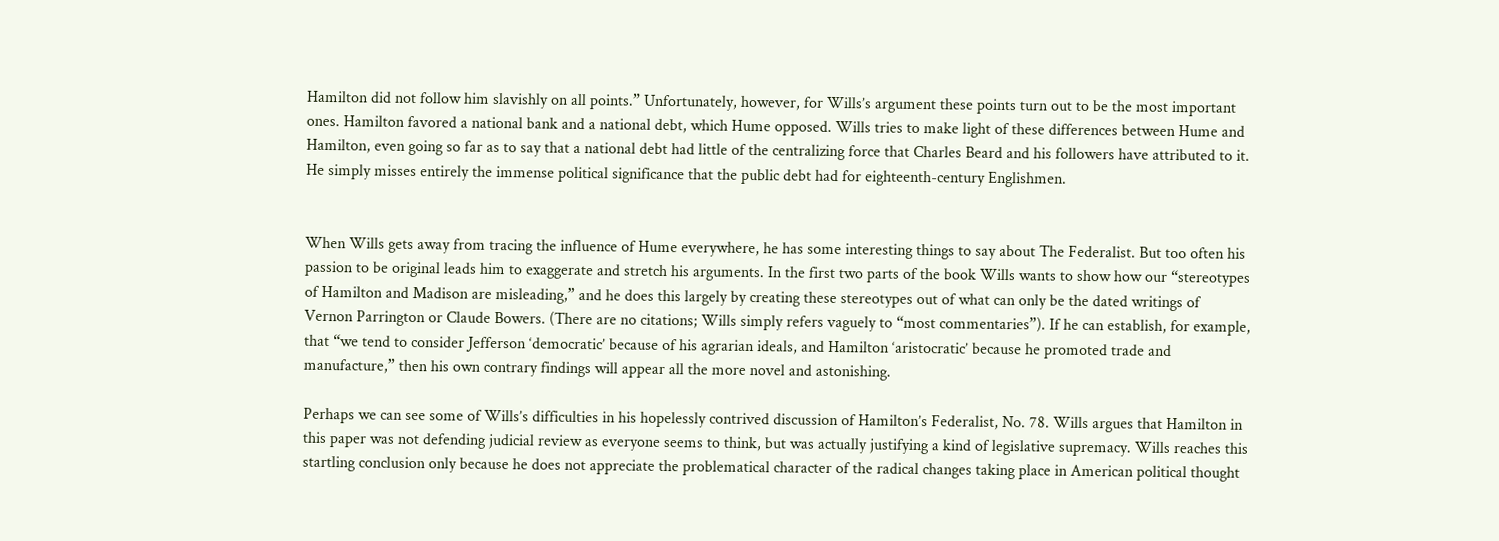Hamilton did not follow him slavishly on all points.” Unfortunately, however, for Wills’s argument these points turn out to be the most important ones. Hamilton favored a national bank and a national debt, which Hume opposed. Wills tries to make light of these differences between Hume and Hamilton, even going so far as to say that a national debt had little of the centralizing force that Charles Beard and his followers have attributed to it. He simply misses entirely the immense political significance that the public debt had for eighteenth-century Englishmen.


When Wills gets away from tracing the influence of Hume everywhere, he has some interesting things to say about The Federalist. But too often his passion to be original leads him to exaggerate and stretch his arguments. In the first two parts of the book Wills wants to show how our “stereotypes of Hamilton and Madison are misleading,” and he does this largely by creating these stereotypes out of what can only be the dated writings of Vernon Parrington or Claude Bowers. (There are no citations; Wills simply refers vaguely to “most commentaries”). If he can establish, for example, that “we tend to consider Jefferson ‘democratic’ because of his agrarian ideals, and Hamilton ‘aristocratic’ because he promoted trade and manufacture,” then his own contrary findings will appear all the more novel and astonishing.

Perhaps we can see some of Wills’s difficulties in his hopelessly contrived discussion of Hamilton’s Federalist, No. 78. Wills argues that Hamilton in this paper was not defending judicial review as everyone seems to think, but was actually justifying a kind of legislative supremacy. Wills reaches this startling conclusion only because he does not appreciate the problematical character of the radical changes taking place in American political thought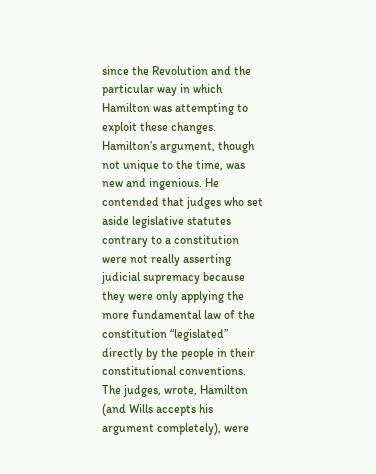since the Revolution and the particular way in which Hamilton was attempting to exploit these changes. Hamilton’s argument, though not unique to the time, was new and ingenious. He contended that judges who set aside legislative statutes contrary to a constitution were not really asserting judicial supremacy because they were only applying the more fundamental law of the constitution “legislated” directly by the people in their constitutional conventions. The judges, wrote, Hamilton (and Wills accepts his argument completely), were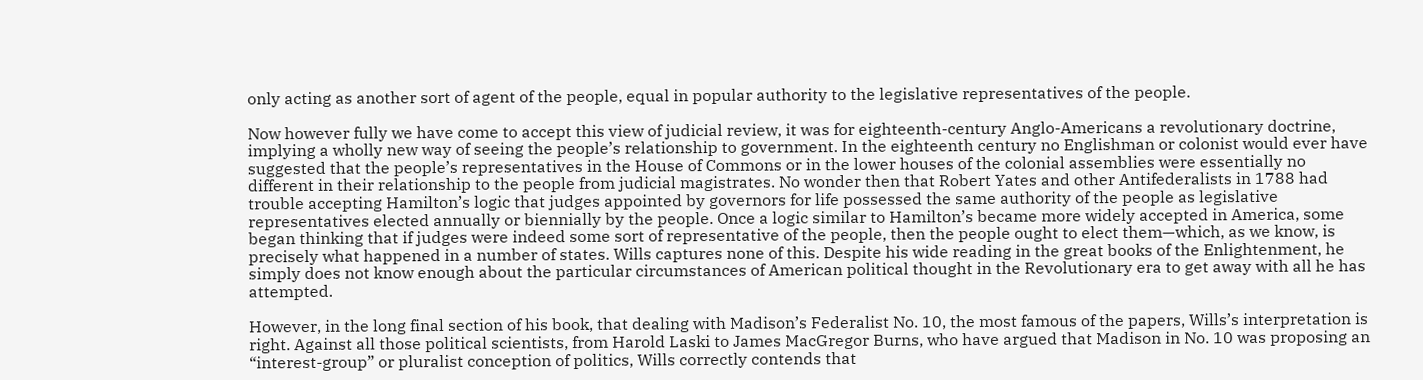only acting as another sort of agent of the people, equal in popular authority to the legislative representatives of the people.

Now however fully we have come to accept this view of judicial review, it was for eighteenth-century Anglo-Americans a revolutionary doctrine, implying a wholly new way of seeing the people’s relationship to government. In the eighteenth century no Englishman or colonist would ever have suggested that the people’s representatives in the House of Commons or in the lower houses of the colonial assemblies were essentially no different in their relationship to the people from judicial magistrates. No wonder then that Robert Yates and other Antifederalists in 1788 had trouble accepting Hamilton’s logic that judges appointed by governors for life possessed the same authority of the people as legislative representatives elected annually or biennially by the people. Once a logic similar to Hamilton’s became more widely accepted in America, some began thinking that if judges were indeed some sort of representative of the people, then the people ought to elect them—which, as we know, is precisely what happened in a number of states. Wills captures none of this. Despite his wide reading in the great books of the Enlightenment, he simply does not know enough about the particular circumstances of American political thought in the Revolutionary era to get away with all he has attempted.

However, in the long final section of his book, that dealing with Madison’s Federalist No. 10, the most famous of the papers, Wills’s interpretation is right. Against all those political scientists, from Harold Laski to James MacGregor Burns, who have argued that Madison in No. 10 was proposing an “interest-group” or pluralist conception of politics, Wills correctly contends that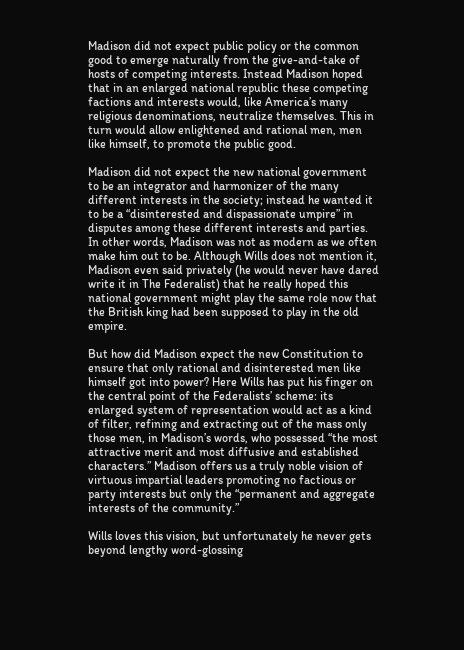Madison did not expect public policy or the common good to emerge naturally from the give-and-take of hosts of competing interests. Instead Madison hoped that in an enlarged national republic these competing factions and interests would, like America’s many religious denominations, neutralize themselves. This in turn would allow enlightened and rational men, men like himself, to promote the public good.

Madison did not expect the new national government to be an integrator and harmonizer of the many different interests in the society; instead he wanted it to be a “disinterested and dispassionate umpire” in disputes among these different interests and parties. In other words, Madison was not as modern as we often make him out to be. Although Wills does not mention it, Madison even said privately (he would never have dared write it in The Federalist) that he really hoped this national government might play the same role now that the British king had been supposed to play in the old empire.

But how did Madison expect the new Constitution to ensure that only rational and disinterested men like himself got into power? Here Wills has put his finger on the central point of the Federalists’ scheme: its enlarged system of representation would act as a kind of filter, refining and extracting out of the mass only those men, in Madison’s words, who possessed “the most attractive merit and most diffusive and established characters.” Madison offers us a truly noble vision of virtuous impartial leaders promoting no factious or party interests but only the “permanent and aggregate interests of the community.”

Wills loves this vision, but unfortunately he never gets beyond lengthy word-glossing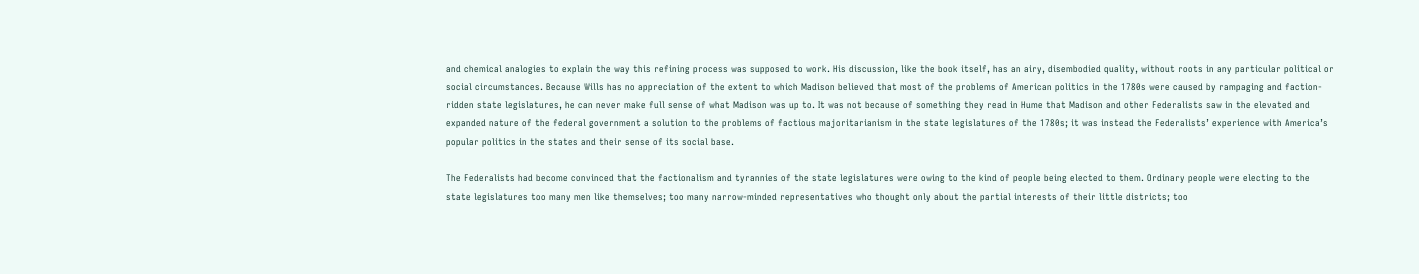and chemical analogies to explain the way this refining process was supposed to work. His discussion, like the book itself, has an airy, disembodied quality, without roots in any particular political or social circumstances. Because Wills has no appreciation of the extent to which Madison believed that most of the problems of American politics in the 1780s were caused by rampaging and faction-ridden state legislatures, he can never make full sense of what Madison was up to. It was not because of something they read in Hume that Madison and other Federalists saw in the elevated and expanded nature of the federal government a solution to the problems of factious majoritarianism in the state legislatures of the 1780s; it was instead the Federalists’ experience with America’s popular politics in the states and their sense of its social base.

The Federalists had become convinced that the factionalism and tyrannies of the state legislatures were owing to the kind of people being elected to them. Ordinary people were electing to the state legislatures too many men like themselves; too many narrow-minded representatives who thought only about the partial interests of their little districts; too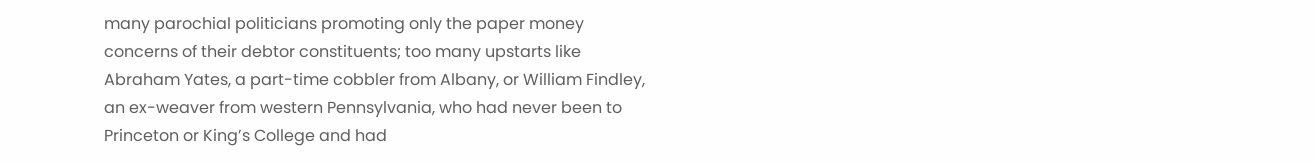many parochial politicians promoting only the paper money concerns of their debtor constituents; too many upstarts like Abraham Yates, a part-time cobbler from Albany, or William Findley, an ex-weaver from western Pennsylvania, who had never been to Princeton or King’s College and had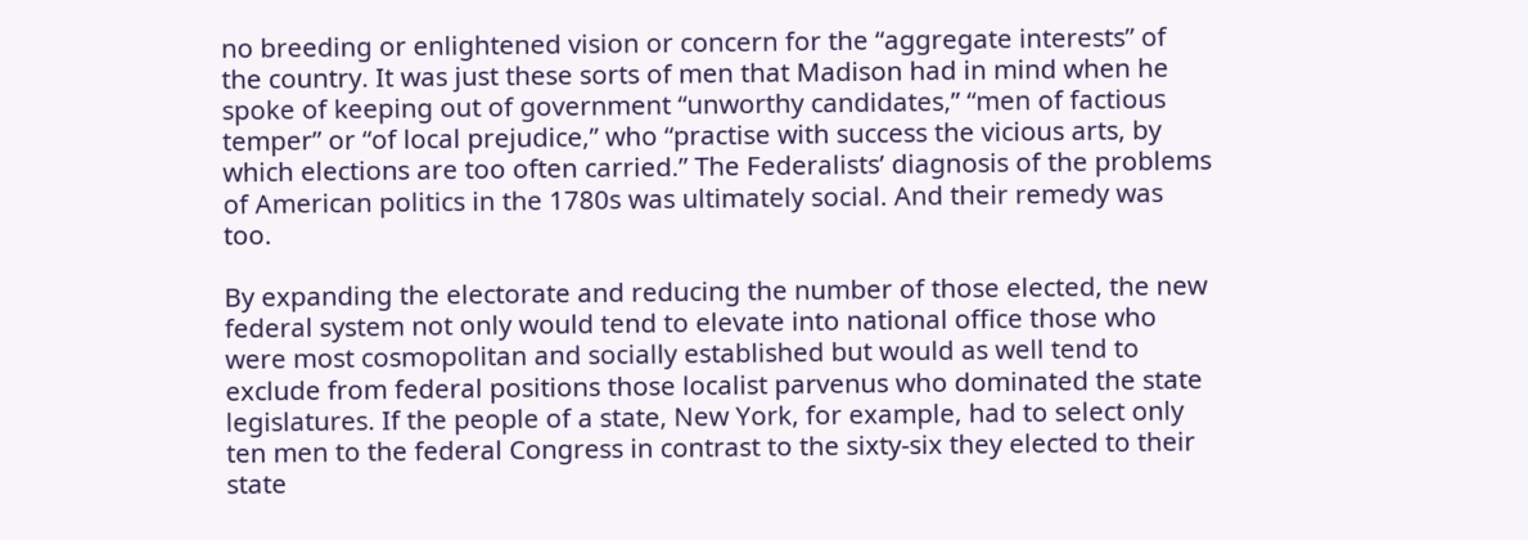no breeding or enlightened vision or concern for the “aggregate interests” of the country. It was just these sorts of men that Madison had in mind when he spoke of keeping out of government “unworthy candidates,” “men of factious temper” or “of local prejudice,” who “practise with success the vicious arts, by which elections are too often carried.” The Federalists’ diagnosis of the problems of American politics in the 1780s was ultimately social. And their remedy was too.

By expanding the electorate and reducing the number of those elected, the new federal system not only would tend to elevate into national office those who were most cosmopolitan and socially established but would as well tend to exclude from federal positions those localist parvenus who dominated the state legislatures. If the people of a state, New York, for example, had to select only ten men to the federal Congress in contrast to the sixty-six they elected to their state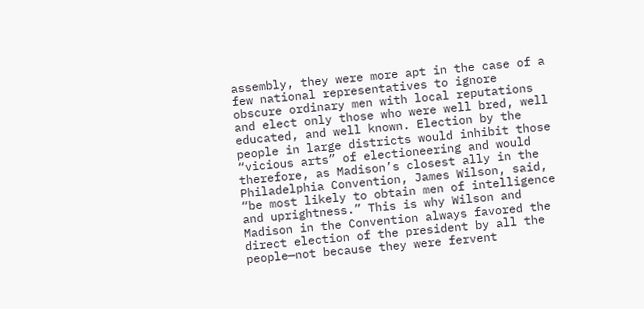assembly, they were more apt in the case of a few national representatives to ignore obscure ordinary men with local reputations and elect only those who were well bred, well educated, and well known. Election by the people in large districts would inhibit those “vicious arts” of electioneering and would therefore, as Madison’s closest ally in the Philadelphia Convention, James Wilson, said, “be most likely to obtain men of intelligence and uprightness.” This is why Wilson and Madison in the Convention always favored the direct election of the president by all the people—not because they were fervent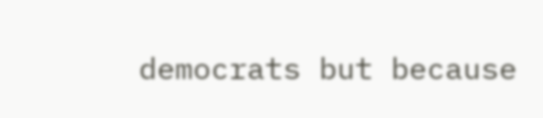democrats but because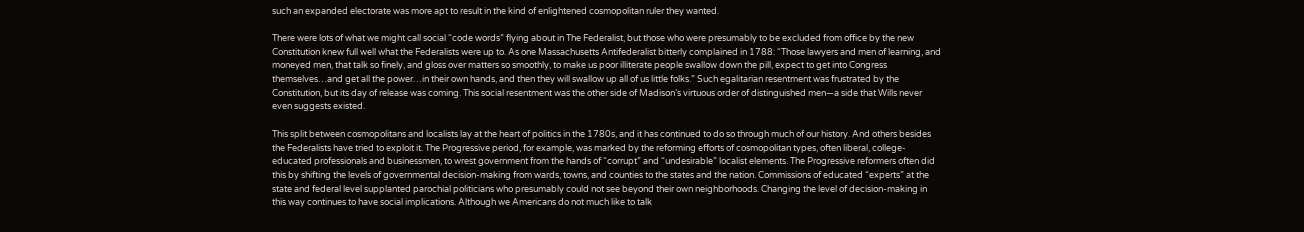such an expanded electorate was more apt to result in the kind of enlightened cosmopolitan ruler they wanted.

There were lots of what we might call social “code words” flying about in The Federalist, but those who were presumably to be excluded from office by the new Constitution knew full well what the Federalists were up to. As one Massachusetts Antifederalist bitterly complained in 1788: “Those lawyers and men of learning, and moneyed men, that talk so finely, and gloss over matters so smoothly, to make us poor illiterate people swallow down the pill, expect to get into Congress themselves…and get all the power…in their own hands, and then they will swallow up all of us little folks.” Such egalitarian resentment was frustrated by the Constitution, but its day of release was coming. This social resentment was the other side of Madison’s virtuous order of distinguished men—a side that Wills never even suggests existed.

This split between cosmopolitans and localists lay at the heart of politics in the 1780s, and it has continued to do so through much of our history. And others besides the Federalists have tried to exploit it. The Progressive period, for example, was marked by the reforming efforts of cosmopolitan types, often liberal, college-educated professionals and businessmen, to wrest government from the hands of “corrupt” and “undesirable” localist elements. The Progressive reformers often did this by shifting the levels of governmental decision-making from wards, towns, and counties to the states and the nation. Commissions of educated “experts” at the state and federal level supplanted parochial politicians who presumably could not see beyond their own neighborhoods. Changing the level of decision-making in this way continues to have social implications. Although we Americans do not much like to talk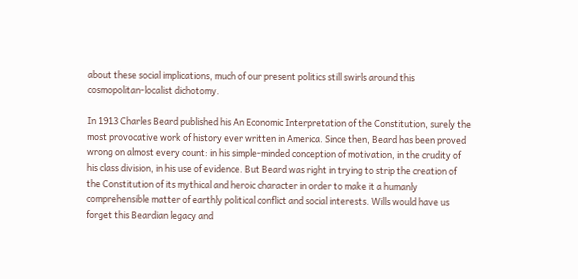about these social implications, much of our present politics still swirls around this cosmopolitan-localist dichotomy.

In 1913 Charles Beard published his An Economic Interpretation of the Constitution, surely the most provocative work of history ever written in America. Since then, Beard has been proved wrong on almost every count: in his simple-minded conception of motivation, in the crudity of his class division, in his use of evidence. But Beard was right in trying to strip the creation of the Constitution of its mythical and heroic character in order to make it a humanly comprehensible matter of earthly political conflict and social interests. Wills would have us forget this Beardian legacy and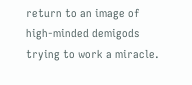return to an image of high-minded demigods trying to work a miracle.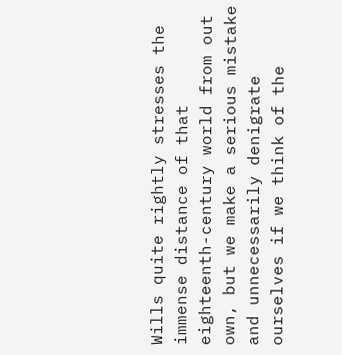Wills quite rightly stresses the immense distance of that eighteenth-century world from out own, but we make a serious mistake and unnecessarily denigrate ourselves if we think of the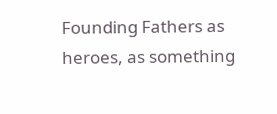Founding Fathers as heroes, as something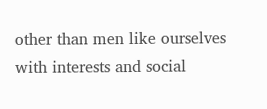other than men like ourselves with interests and social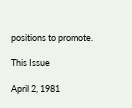positions to promote.

This Issue

April 2, 1981